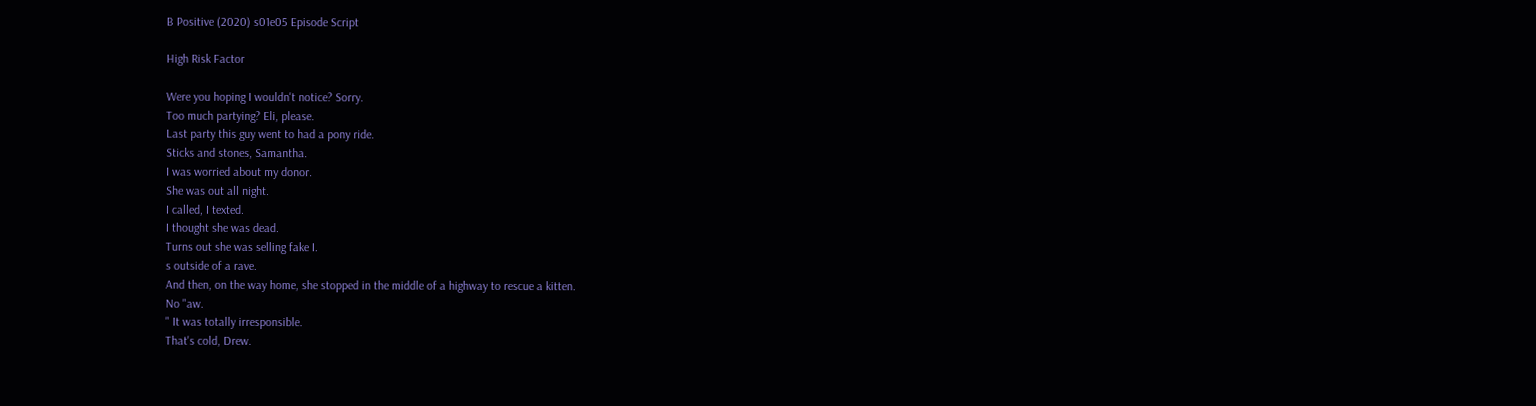B Positive (2020) s01e05 Episode Script

High Risk Factor

Were you hoping I wouldn't notice? Sorry.
Too much partying? Eli, please.
Last party this guy went to had a pony ride.
Sticks and stones, Samantha.
I was worried about my donor.
She was out all night.
I called, I texted.
I thought she was dead.
Turns out she was selling fake I.
s outside of a rave.
And then, on the way home, she stopped in the middle of a highway to rescue a kitten.
No "aw.
" It was totally irresponsible.
That's cold, Drew.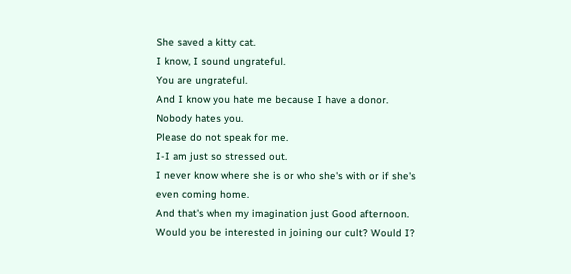She saved a kitty cat.
I know, I sound ungrateful.
You are ungrateful.
And I know you hate me because I have a donor.
Nobody hates you.
Please do not speak for me.
I-I am just so stressed out.
I never know where she is or who she's with or if she's even coming home.
And that's when my imagination just Good afternoon.
Would you be interested in joining our cult? Would I?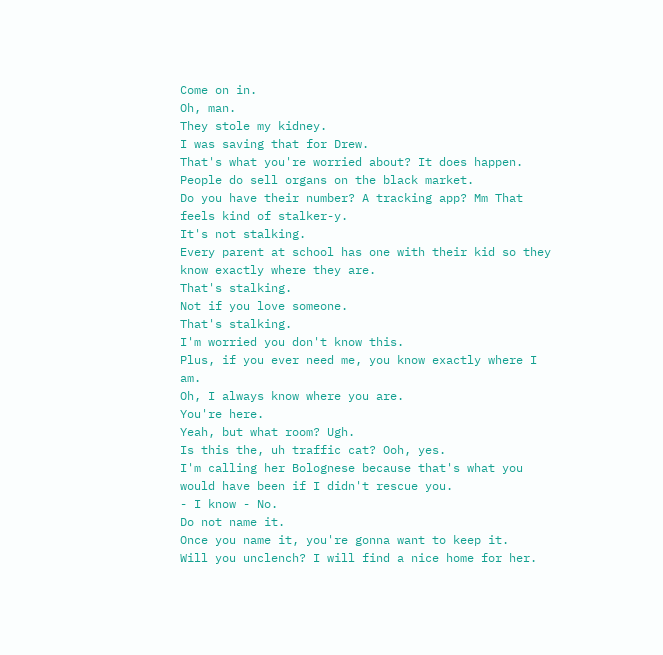Come on in.
Oh, man.
They stole my kidney.
I was saving that for Drew.
That's what you're worried about? It does happen.
People do sell organs on the black market.
Do you have their number? A tracking app? Mm That feels kind of stalker-y.
It's not stalking.
Every parent at school has one with their kid so they know exactly where they are.
That's stalking.
Not if you love someone.
That's stalking.
I'm worried you don't know this.
Plus, if you ever need me, you know exactly where I am.
Oh, I always know where you are.
You're here.
Yeah, but what room? Ugh.
Is this the, uh traffic cat? Ooh, yes.
I'm calling her Bolognese because that's what you would have been if I didn't rescue you.
- I know - No.
Do not name it.
Once you name it, you're gonna want to keep it.
Will you unclench? I will find a nice home for her.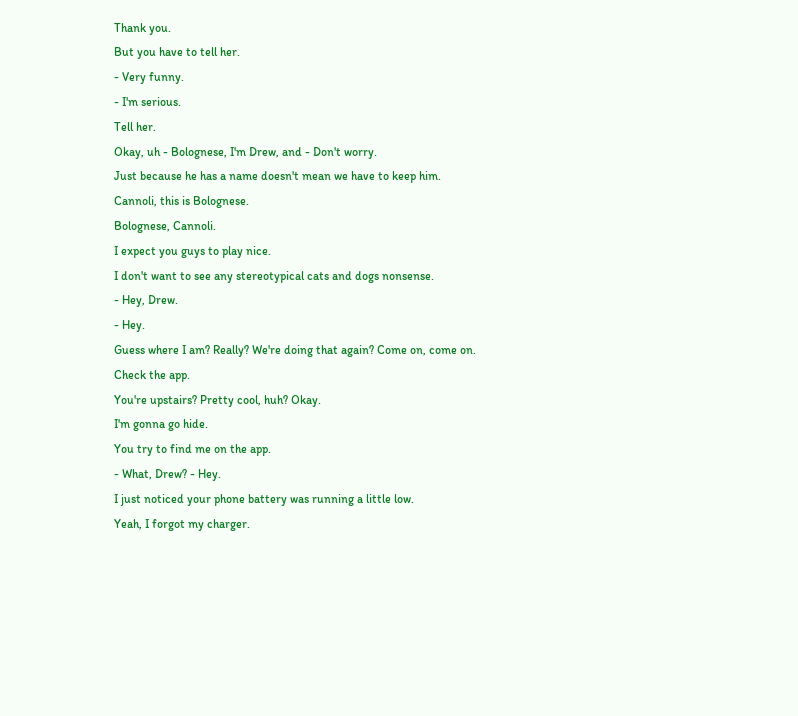Thank you.
But you have to tell her.
- Very funny.
- I'm serious.
Tell her.
Okay, uh - Bolognese, I'm Drew, and - Don't worry.
Just because he has a name doesn't mean we have to keep him.
Cannoli, this is Bolognese.
Bolognese, Cannoli.
I expect you guys to play nice.
I don't want to see any stereotypical cats and dogs nonsense.
- Hey, Drew.
- Hey.
Guess where I am? Really? We're doing that again? Come on, come on.
Check the app.
You're upstairs? Pretty cool, huh? Okay.
I'm gonna go hide.
You try to find me on the app.
- What, Drew? - Hey.
I just noticed your phone battery was running a little low.
Yeah, I forgot my charger.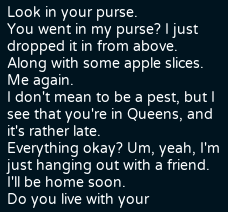Look in your purse.
You went in my purse? I just dropped it in from above.
Along with some apple slices.
Me again.
I don't mean to be a pest, but I see that you're in Queens, and it's rather late.
Everything okay? Um, yeah, I'm just hanging out with a friend.
I'll be home soon.
Do you live with your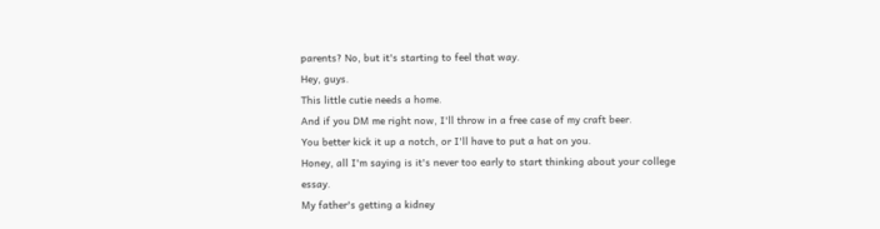parents? No, but it's starting to feel that way.
Hey, guys.
This little cutie needs a home.
And if you DM me right now, I'll throw in a free case of my craft beer.
You better kick it up a notch, or I'll have to put a hat on you.
Honey, all I'm saying is it's never too early to start thinking about your college essay.
My father's getting a kidney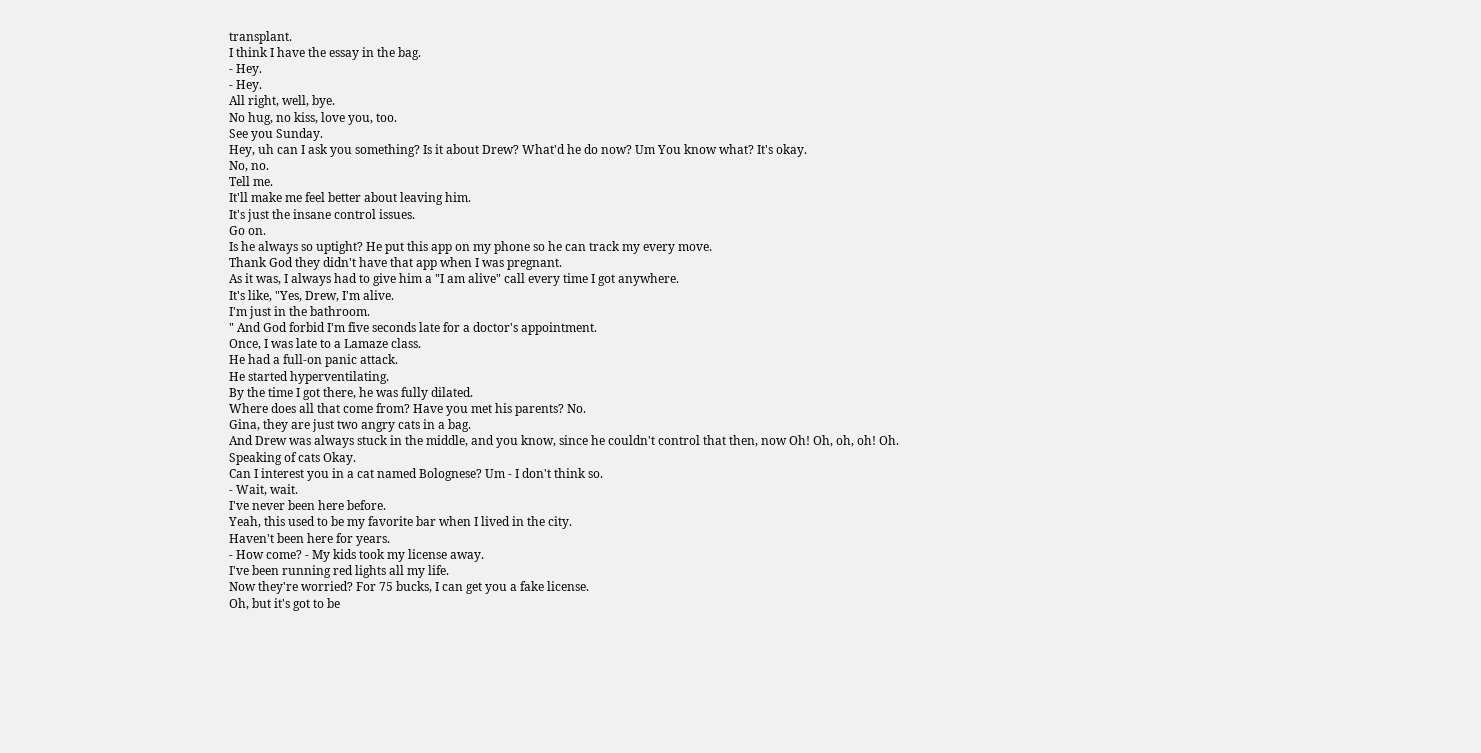transplant.
I think I have the essay in the bag.
- Hey.
- Hey.
All right, well, bye.
No hug, no kiss, love you, too.
See you Sunday.
Hey, uh can I ask you something? Is it about Drew? What'd he do now? Um You know what? It's okay.
No, no.
Tell me.
It'll make me feel better about leaving him.
It's just the insane control issues.
Go on.
Is he always so uptight? He put this app on my phone so he can track my every move.
Thank God they didn't have that app when I was pregnant.
As it was, I always had to give him a "I am alive" call every time I got anywhere.
It's like, "Yes, Drew, I'm alive.
I'm just in the bathroom.
" And God forbid I'm five seconds late for a doctor's appointment.
Once, I was late to a Lamaze class.
He had a full-on panic attack.
He started hyperventilating.
By the time I got there, he was fully dilated.
Where does all that come from? Have you met his parents? No.
Gina, they are just two angry cats in a bag.
And Drew was always stuck in the middle, and you know, since he couldn't control that then, now Oh! Oh, oh, oh! Oh.
Speaking of cats Okay.
Can I interest you in a cat named Bolognese? Um - I don't think so.
- Wait, wait.
I've never been here before.
Yeah, this used to be my favorite bar when I lived in the city.
Haven't been here for years.
- How come? - My kids took my license away.
I've been running red lights all my life.
Now they're worried? For 75 bucks, I can get you a fake license.
Oh, but it's got to be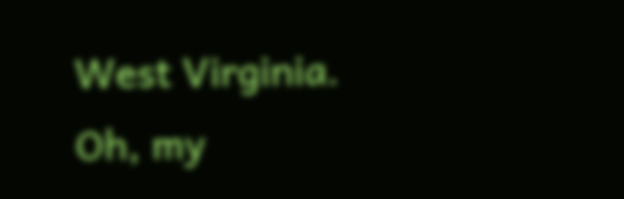West Virginia.
Oh, my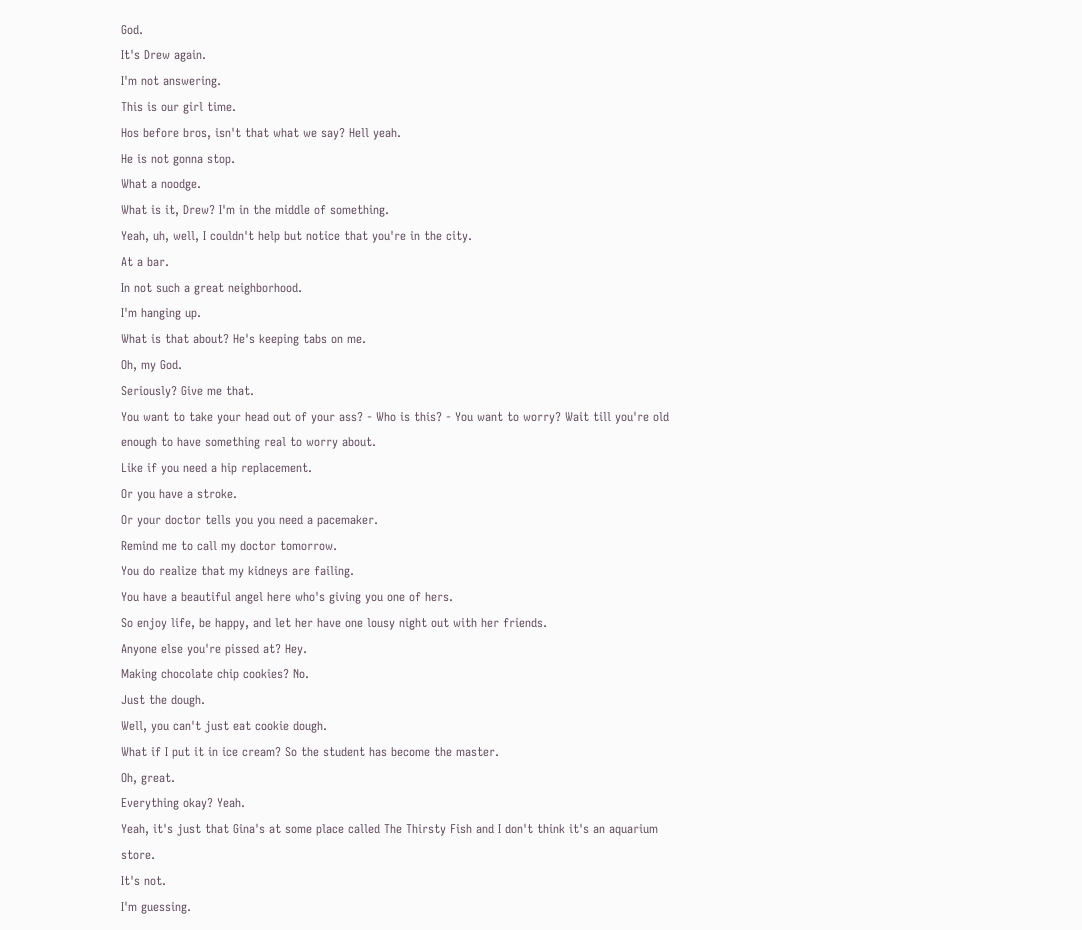God.
It's Drew again.
I'm not answering.
This is our girl time.
Hos before bros, isn't that what we say? Hell yeah.
He is not gonna stop.
What a noodge.
What is it, Drew? I'm in the middle of something.
Yeah, uh, well, I couldn't help but notice that you're in the city.
At a bar.
In not such a great neighborhood.
I'm hanging up.
What is that about? He's keeping tabs on me.
Oh, my God.
Seriously? Give me that.
You want to take your head out of your ass? - Who is this? - You want to worry? Wait till you're old enough to have something real to worry about.
Like if you need a hip replacement.
Or you have a stroke.
Or your doctor tells you you need a pacemaker.
Remind me to call my doctor tomorrow.
You do realize that my kidneys are failing.
You have a beautiful angel here who's giving you one of hers.
So enjoy life, be happy, and let her have one lousy night out with her friends.
Anyone else you're pissed at? Hey.
Making chocolate chip cookies? No.
Just the dough.
Well, you can't just eat cookie dough.
What if I put it in ice cream? So the student has become the master.
Oh, great.
Everything okay? Yeah.
Yeah, it's just that Gina's at some place called The Thirsty Fish and I don't think it's an aquarium store.
It's not.
I'm guessing.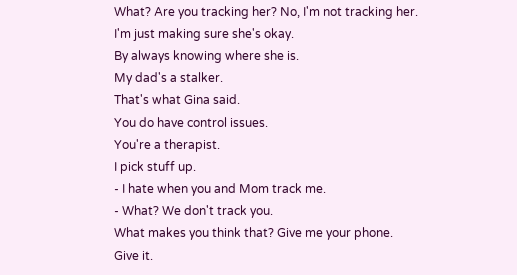What? Are you tracking her? No, I'm not tracking her.
I'm just making sure she's okay.
By always knowing where she is.
My dad's a stalker.
That's what Gina said.
You do have control issues.
You're a therapist.
I pick stuff up.
- I hate when you and Mom track me.
- What? We don't track you.
What makes you think that? Give me your phone.
Give it.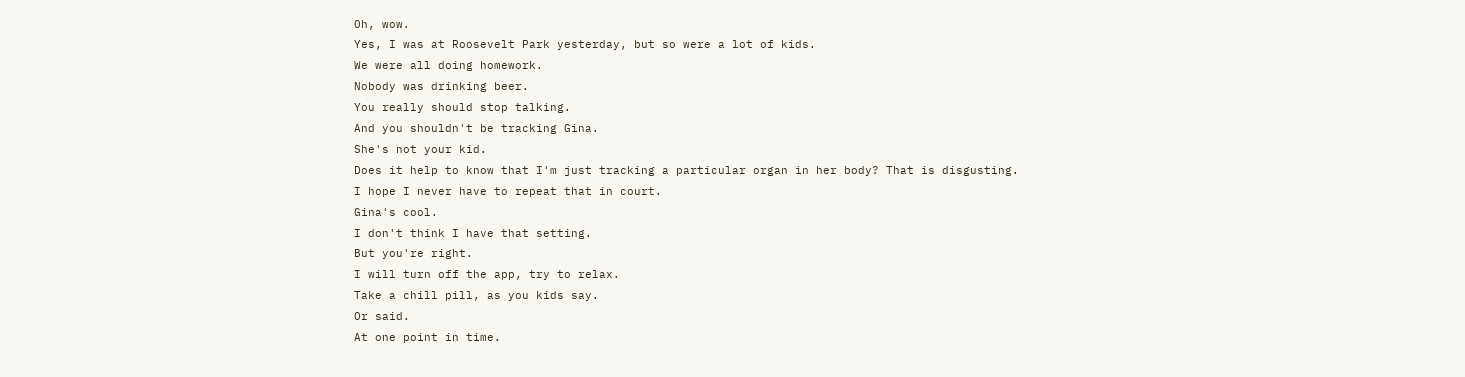Oh, wow.
Yes, I was at Roosevelt Park yesterday, but so were a lot of kids.
We were all doing homework.
Nobody was drinking beer.
You really should stop talking.
And you shouldn't be tracking Gina.
She's not your kid.
Does it help to know that I'm just tracking a particular organ in her body? That is disgusting.
I hope I never have to repeat that in court.
Gina's cool.
I don't think I have that setting.
But you're right.
I will turn off the app, try to relax.
Take a chill pill, as you kids say.
Or said.
At one point in time.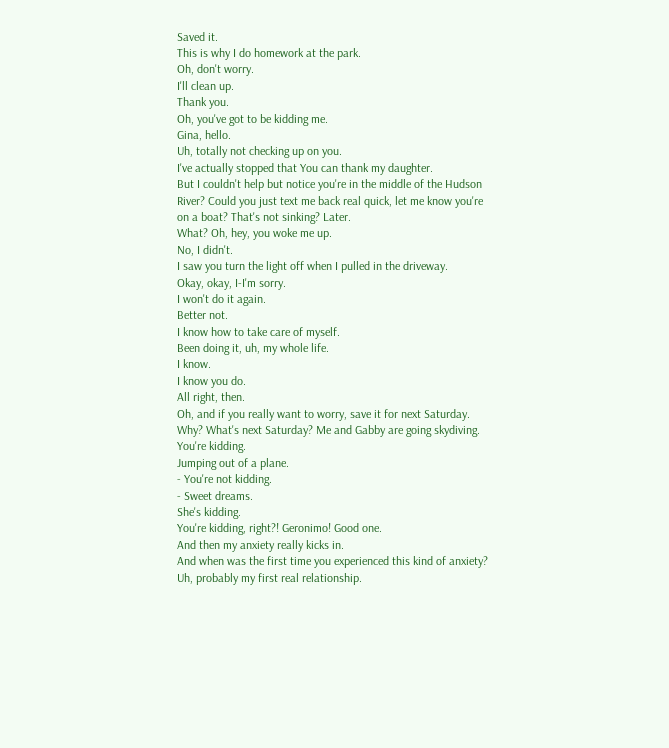Saved it.
This is why I do homework at the park.
Oh, don't worry.
I'll clean up.
Thank you.
Oh, you've got to be kidding me.
Gina, hello.
Uh, totally not checking up on you.
I've actually stopped that You can thank my daughter.
But I couldn't help but notice you're in the middle of the Hudson River? Could you just text me back real quick, let me know you're on a boat? That's not sinking? Later.
What? Oh, hey, you woke me up.
No, I didn't.
I saw you turn the light off when I pulled in the driveway.
Okay, okay, I-I'm sorry.
I won't do it again.
Better not.
I know how to take care of myself.
Been doing it, uh, my whole life.
I know.
I know you do.
All right, then.
Oh, and if you really want to worry, save it for next Saturday.
Why? What's next Saturday? Me and Gabby are going skydiving.
You're kidding.
Jumping out of a plane.
- You're not kidding.
- Sweet dreams.
She's kidding.
You're kidding, right?! Geronimo! Good one.
And then my anxiety really kicks in.
And when was the first time you experienced this kind of anxiety? Uh, probably my first real relationship.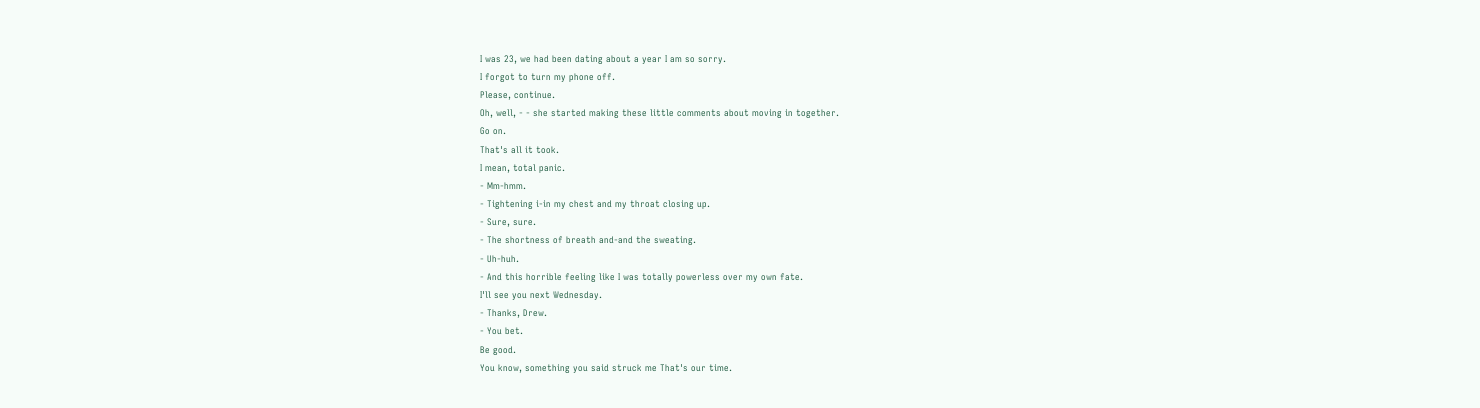I was 23, we had been dating about a year I am so sorry.
I forgot to turn my phone off.
Please, continue.
Oh, well, - - she started making these little comments about moving in together.
Go on.
That's all it took.
I mean, total panic.
- Mm-hmm.
- Tightening i-in my chest and my throat closing up.
- Sure, sure.
- The shortness of breath and-and the sweating.
- Uh-huh.
- And this horrible feeling like I was totally powerless over my own fate.
I'll see you next Wednesday.
- Thanks, Drew.
- You bet.
Be good.
You know, something you said struck me That's our time.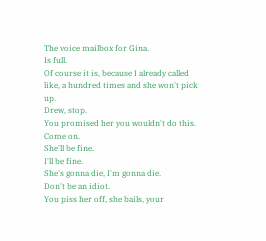The voice mailbox for Gina.
Is full.
Of course it is, because I already called like, a hundred times and she won't pick up.
Drew, stop.
You promised her you wouldn't do this.
Come on.
She'll be fine.
I'll be fine.
She's gonna die, I'm gonna die.
Don't be an idiot.
You piss her off, she bails, your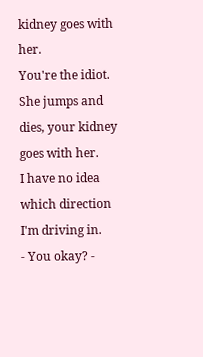kidney goes with her.
You're the idiot.
She jumps and dies, your kidney goes with her.
I have no idea which direction I'm driving in.
- You okay? -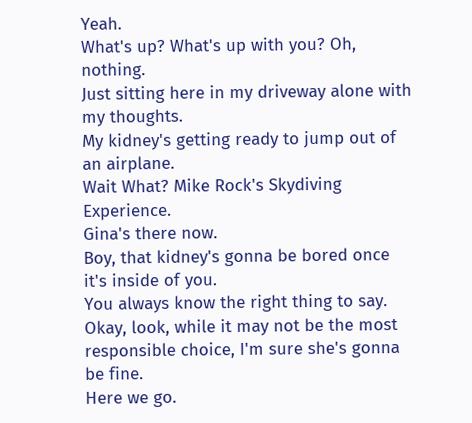Yeah.
What's up? What's up with you? Oh, nothing.
Just sitting here in my driveway alone with my thoughts.
My kidney's getting ready to jump out of an airplane.
Wait What? Mike Rock's Skydiving Experience.
Gina's there now.
Boy, that kidney's gonna be bored once it's inside of you.
You always know the right thing to say.
Okay, look, while it may not be the most responsible choice, I'm sure she's gonna be fine.
Here we go.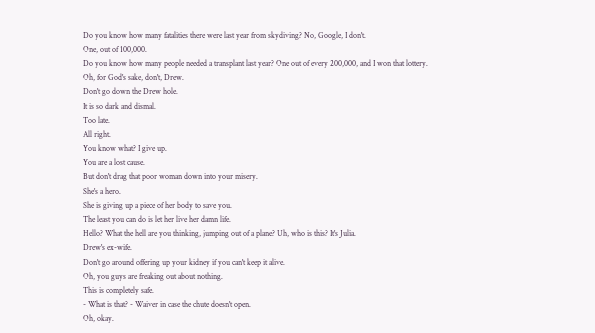Do you know how many fatalities there were last year from skydiving? No, Google, I don't.
One, out of 100,000.
Do you know how many people needed a transplant last year? One out of every 200,000, and I won that lottery.
Oh, for God's sake, don't, Drew.
Don't go down the Drew hole.
It is so dark and dismal.
Too late.
All right.
You know what? I give up.
You are a lost cause.
But don't drag that poor woman down into your misery.
She's a hero.
She is giving up a piece of her body to save you.
The least you can do is let her live her damn life.
Hello? What the hell are you thinking, jumping out of a plane? Uh, who is this? It's Julia.
Drew's ex-wife.
Don't go around offering up your kidney if you can't keep it alive.
Oh, you guys are freaking out about nothing.
This is completely safe.
- What is that? - Waiver in case the chute doesn't open.
Oh, okay.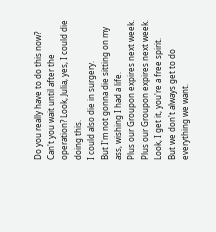Do you really have to do this now? Can't you wait until after the operation? Look, Julia, yes, I could die doing this.
I could also die in surgery.
But I'm not gonna die sitting on my ass, wishing I had a life.
Plus our Groupon expires next week.
Plus our Groupon expires next week.
Look, I get it, you're a free spirit.
But we don't always get to do everything we want.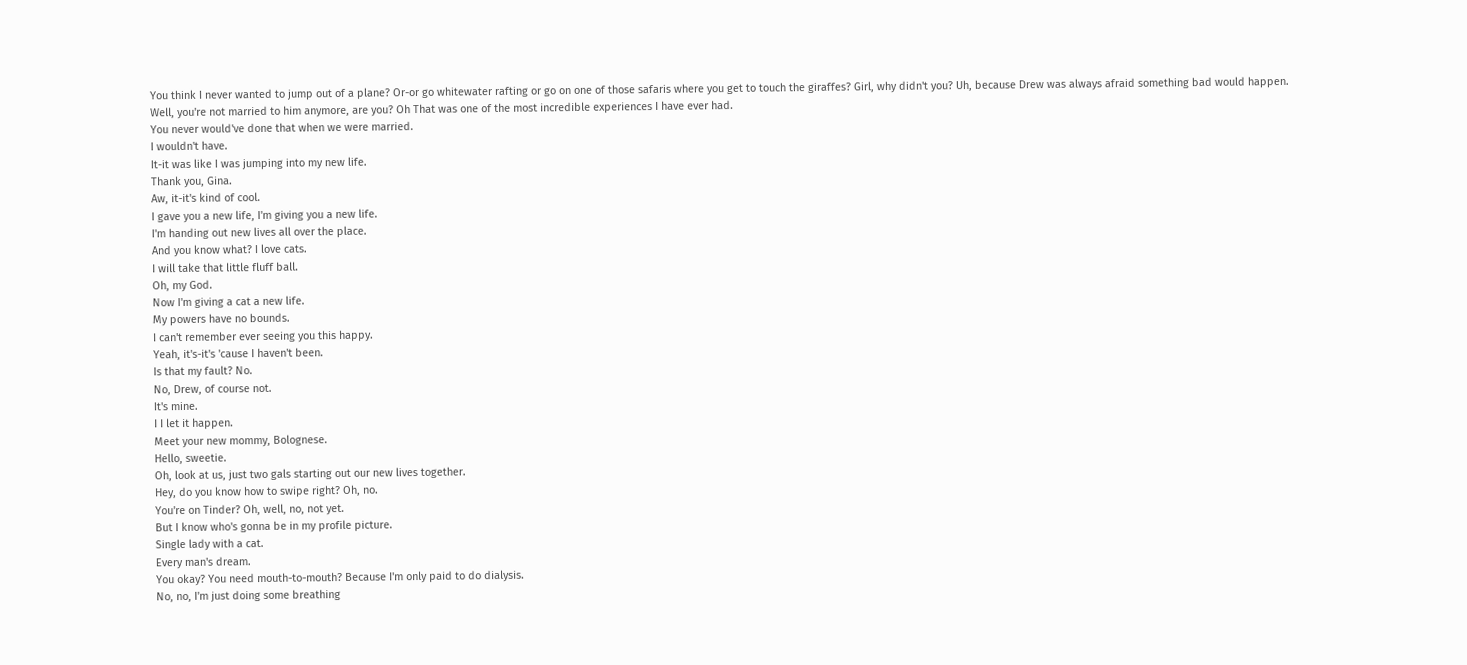You think I never wanted to jump out of a plane? Or-or go whitewater rafting or go on one of those safaris where you get to touch the giraffes? Girl, why didn't you? Uh, because Drew was always afraid something bad would happen.
Well, you're not married to him anymore, are you? Oh That was one of the most incredible experiences I have ever had.
You never would've done that when we were married.
I wouldn't have.
It-it was like I was jumping into my new life.
Thank you, Gina.
Aw, it-it's kind of cool.
I gave you a new life, I'm giving you a new life.
I'm handing out new lives all over the place.
And you know what? I love cats.
I will take that little fluff ball.
Oh, my God.
Now I'm giving a cat a new life.
My powers have no bounds.
I can't remember ever seeing you this happy.
Yeah, it's-it's 'cause I haven't been.
Is that my fault? No.
No, Drew, of course not.
It's mine.
I I let it happen.
Meet your new mommy, Bolognese.
Hello, sweetie.
Oh, look at us, just two gals starting out our new lives together.
Hey, do you know how to swipe right? Oh, no.
You're on Tinder? Oh, well, no, not yet.
But I know who's gonna be in my profile picture.
Single lady with a cat.
Every man's dream.
You okay? You need mouth-to-mouth? Because I'm only paid to do dialysis.
No, no, I'm just doing some breathing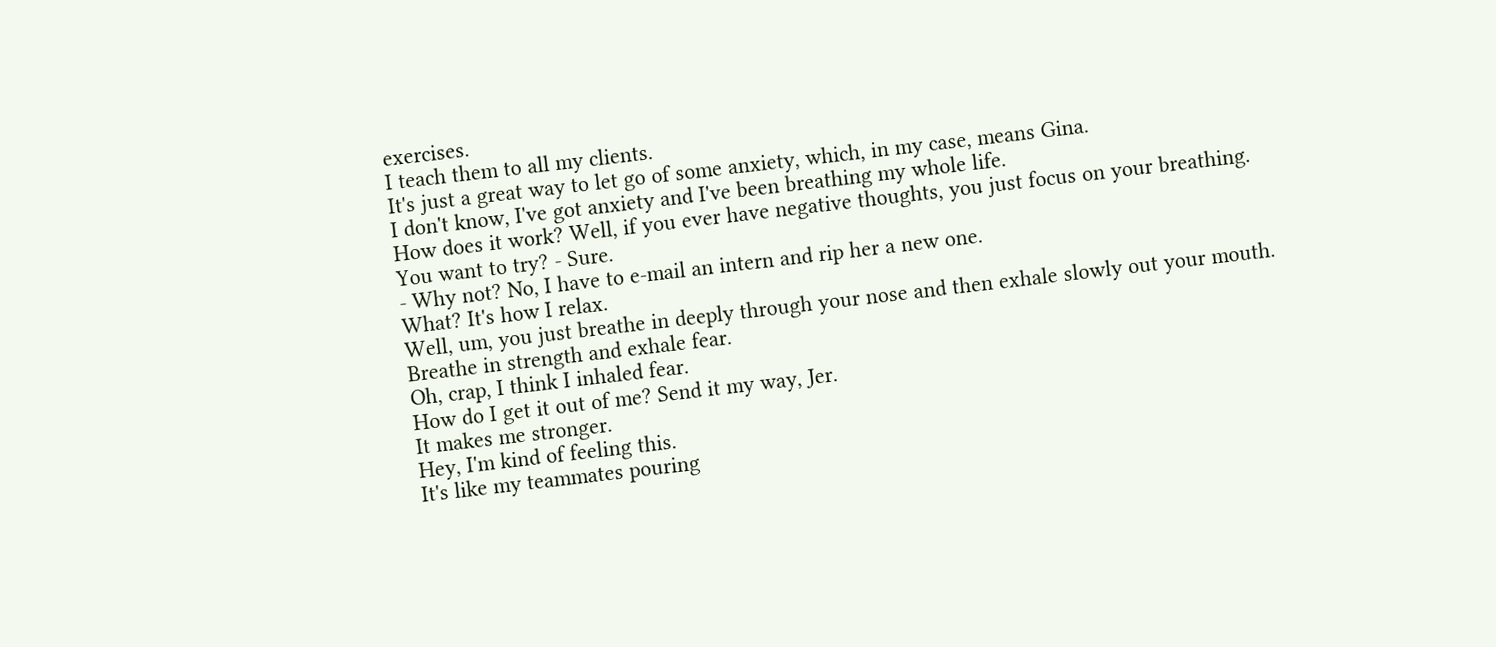exercises.
I teach them to all my clients.
It's just a great way to let go of some anxiety, which, in my case, means Gina.
I don't know, I've got anxiety and I've been breathing my whole life.
How does it work? Well, if you ever have negative thoughts, you just focus on your breathing.
You want to try? - Sure.
- Why not? No, I have to e-mail an intern and rip her a new one.
What? It's how I relax.
Well, um, you just breathe in deeply through your nose and then exhale slowly out your mouth.
Breathe in strength and exhale fear.
Oh, crap, I think I inhaled fear.
How do I get it out of me? Send it my way, Jer.
It makes me stronger.
Hey, I'm kind of feeling this.
It's like my teammates pouring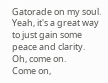Gatorade on my soul.
Yeah, it's a great way to just gain some peace and clarity.
Oh, come on.
Come on,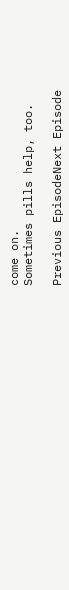come on.
Sometimes pills help, too.

Previous EpisodeNext Episode